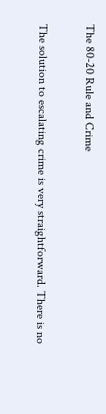The 80-20 Rule and Crime

The solution to escalating crime is very straightforward. There is no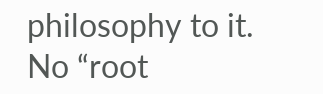philosophy to it. No “root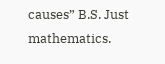causes” B.S. Just mathematics.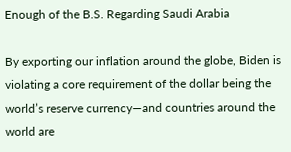Enough of the B.S. Regarding Saudi Arabia

By exporting our inflation around the globe, Biden is violating a core requirement of the dollar being the world’s reserve currency—and countries around the world are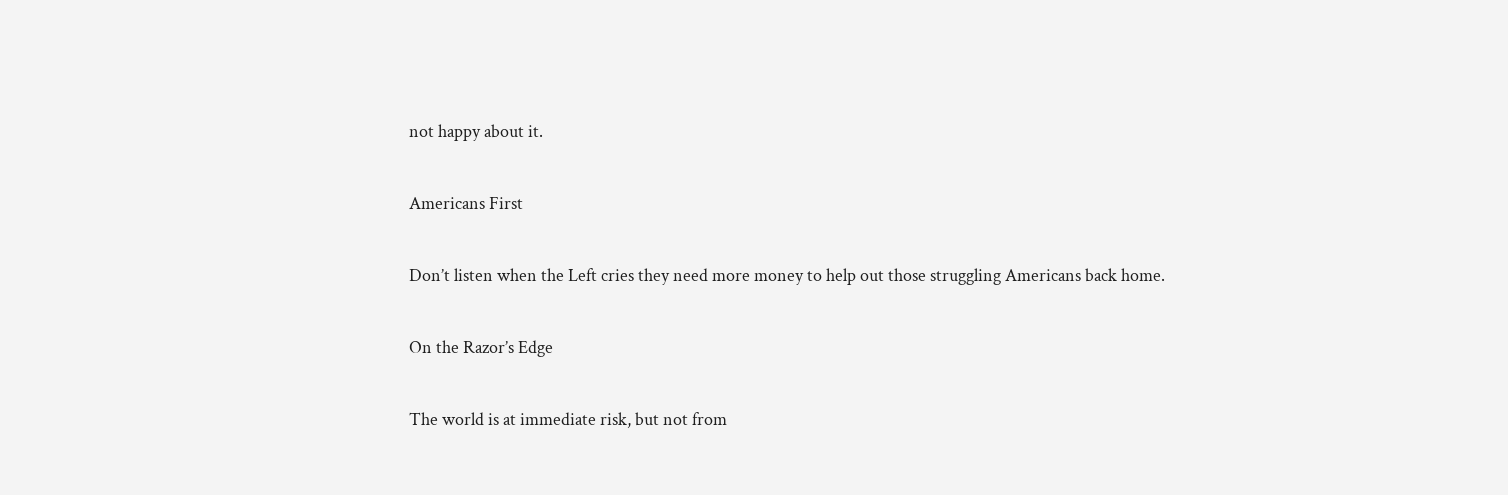not happy about it.

Americans First

Don’t listen when the Left cries they need more money to help out those struggling Americans back home.

On the Razor’s Edge

The world is at immediate risk, but not from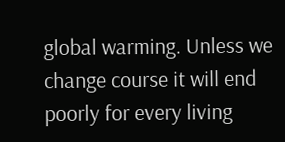global warming. Unless we change course it will end poorly for every living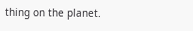thing on the planet.